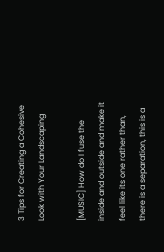3 Tips for Creating a Cohesive Look with Your Landscaping

[MUSIC] How do I fuse the inside and outside and make it feel like its one rather than, there is a separation, this is a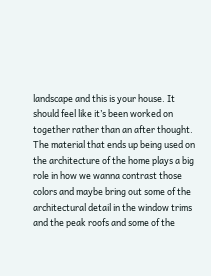landscape and this is your house. It should feel like it’s been worked on together rather than an after thought. The material that ends up being used on the architecture of the home plays a big role in how we wanna contrast those colors and maybe bring out some of the architectural detail in the window trims and the peak roofs and some of the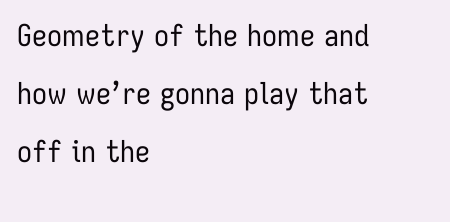Geometry of the home and how we’re gonna play that off in the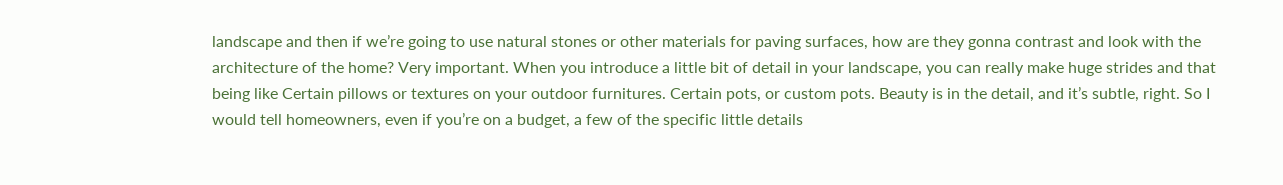landscape and then if we’re going to use natural stones or other materials for paving surfaces, how are they gonna contrast and look with the architecture of the home? Very important. When you introduce a little bit of detail in your landscape, you can really make huge strides and that being like Certain pillows or textures on your outdoor furnitures. Certain pots, or custom pots. Beauty is in the detail, and it’s subtle, right. So I would tell homeowners, even if you’re on a budget, a few of the specific little details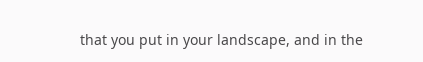that you put in your landscape, and in the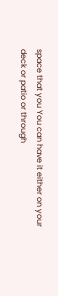space that you You can have it either on your deck or patio or through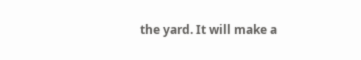the yard. It will make a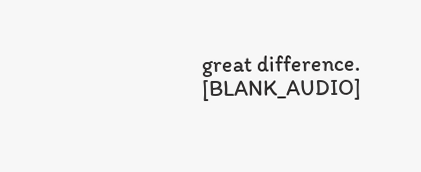great difference. [BLANK_AUDIO]